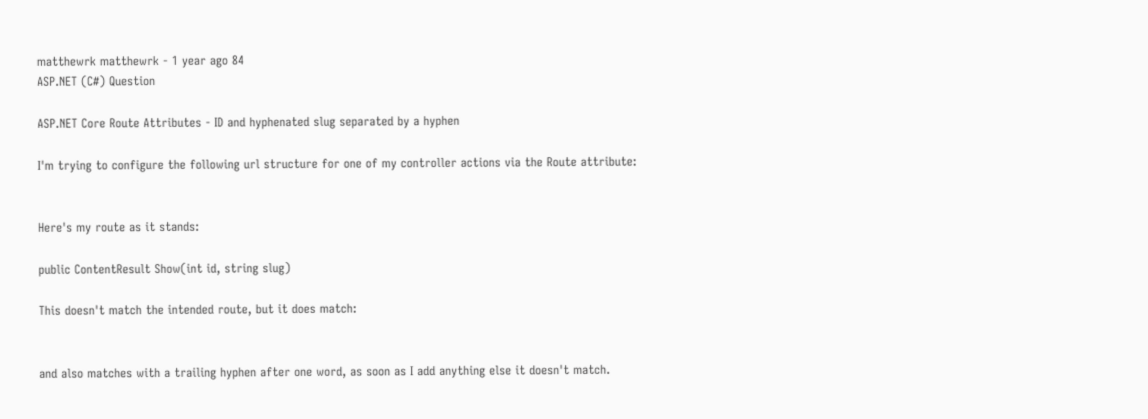matthewrk matthewrk - 1 year ago 84
ASP.NET (C#) Question

ASP.NET Core Route Attributes - ID and hyphenated slug separated by a hyphen

I'm trying to configure the following url structure for one of my controller actions via the Route attribute:


Here's my route as it stands:

public ContentResult Show(int id, string slug)

This doesn't match the intended route, but it does match:


and also matches with a trailing hyphen after one word, as soon as I add anything else it doesn't match.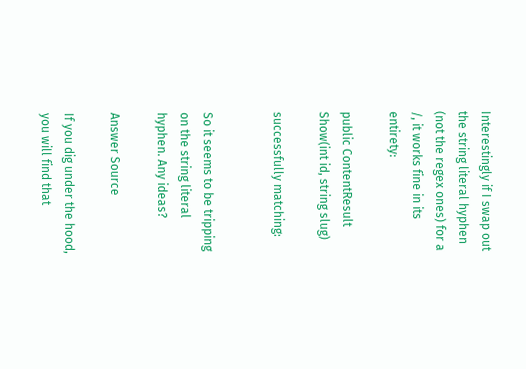Interestingly if I swap out the string literal hyphen (not the regex ones) for a /, it works fine in its entirety:

public ContentResult Show(int id, string slug)

successfully matching:


So it seems to be tripping on the string literal hyphen. Any ideas?

Answer Source

If you dig under the hood, you will find that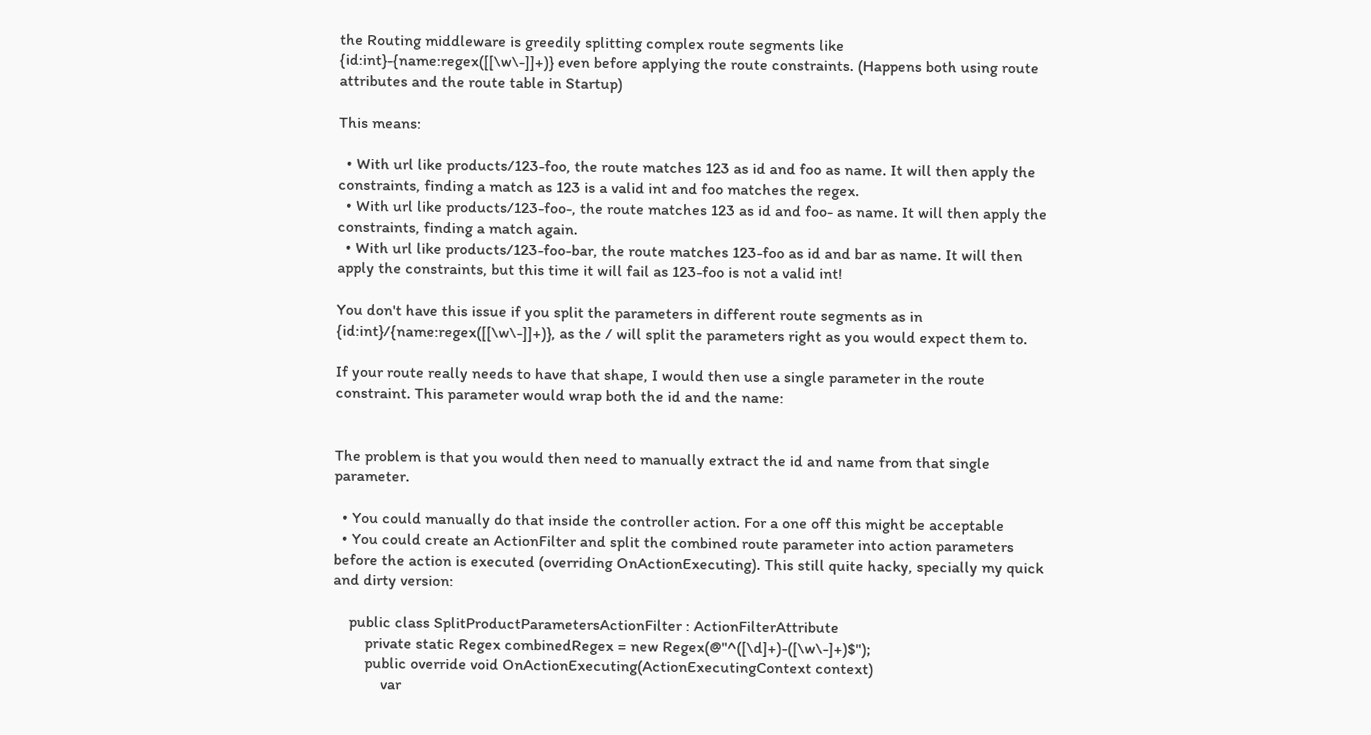the Routing middleware is greedily splitting complex route segments like {id:int}-{name:regex([[\w\-]]+)} even before applying the route constraints. (Happens both using route attributes and the route table in Startup)

This means:

  • With url like products/123-foo, the route matches 123 as id and foo as name. It will then apply the constraints, finding a match as 123 is a valid int and foo matches the regex.
  • With url like products/123-foo-, the route matches 123 as id and foo- as name. It will then apply the constraints, finding a match again.
  • With url like products/123-foo-bar, the route matches 123-foo as id and bar as name. It will then apply the constraints, but this time it will fail as 123-foo is not a valid int!

You don't have this issue if you split the parameters in different route segments as in {id:int}/{name:regex([[\w\-]]+)}, as the / will split the parameters right as you would expect them to.

If your route really needs to have that shape, I would then use a single parameter in the route constraint. This parameter would wrap both the id and the name:


The problem is that you would then need to manually extract the id and name from that single parameter.

  • You could manually do that inside the controller action. For a one off this might be acceptable
  • You could create an ActionFilter and split the combined route parameter into action parameters before the action is executed (overriding OnActionExecuting). This still quite hacky, specially my quick and dirty version:

    public class SplitProductParametersActionFilter : ActionFilterAttribute
        private static Regex combinedRegex = new Regex(@"^([\d]+)-([\w\-]+)$");
        public override void OnActionExecuting(ActionExecutingContext context)
            var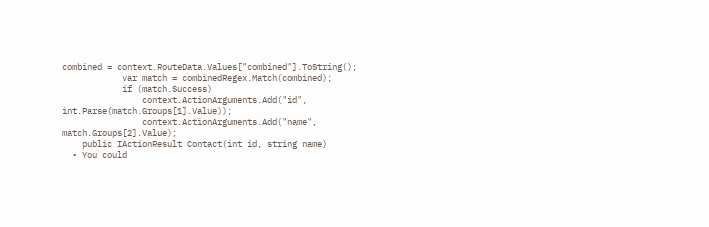combined = context.RouteData.Values["combined"].ToString();
            var match = combinedRegex.Match(combined);
            if (match.Success)
                context.ActionArguments.Add("id", int.Parse(match.Groups[1].Value));
                context.ActionArguments.Add("name", match.Groups[2].Value);
    public IActionResult Contact(int id, string name)
  • You could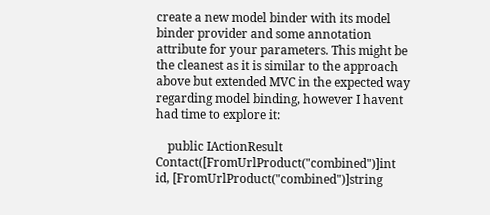create a new model binder with its model binder provider and some annotation attribute for your parameters. This might be the cleanest as it is similar to the approach above but extended MVC in the expected way regarding model binding, however I havent had time to explore it:

    public IActionResult Contact([FromUrlProduct("combined")]int id, [FromUrlProduct("combined")]string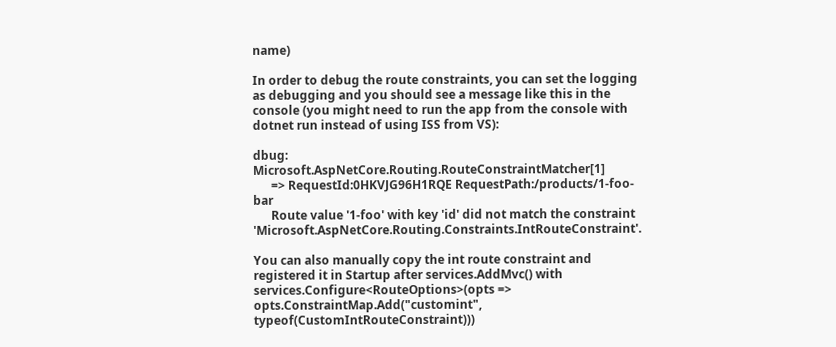name)

In order to debug the route constraints, you can set the logging as debugging and you should see a message like this in the console (you might need to run the app from the console with dotnet run instead of using ISS from VS):

dbug: Microsoft.AspNetCore.Routing.RouteConstraintMatcher[1]
      => RequestId:0HKVJG96H1RQE RequestPath:/products/1-foo-bar
      Route value '1-foo' with key 'id' did not match the constraint 'Microsoft.AspNetCore.Routing.Constraints.IntRouteConstraint'.

You can also manually copy the int route constraint and registered it in Startup after services.AddMvc() with services.Configure<RouteOptions>(opts => opts.ConstraintMap.Add("customint", typeof(CustomIntRouteConstraint)))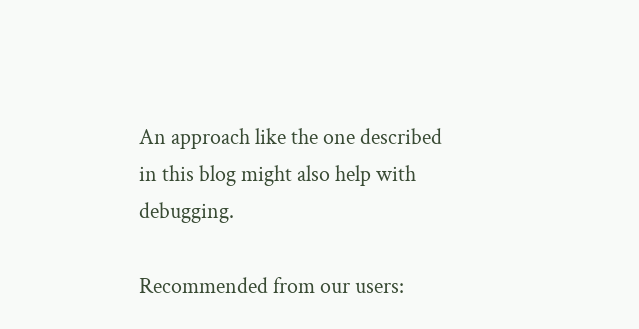An approach like the one described in this blog might also help with debugging.

Recommended from our users: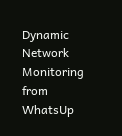Dynamic Network Monitoring from WhatsUp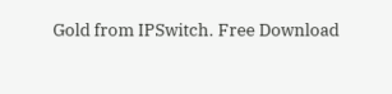Gold from IPSwitch. Free Download